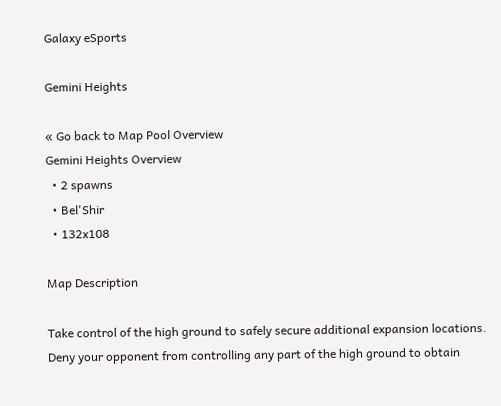Galaxy eSports

Gemini Heights

« Go back to Map Pool Overview
Gemini Heights Overview
  • 2 spawns
  • Bel'Shir
  • 132x108

Map Description

Take control of the high ground to safely secure additional expansion locations. Deny your opponent from controlling any part of the high ground to obtain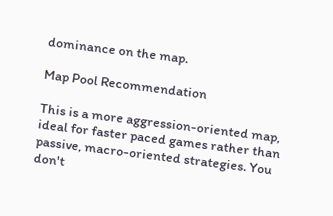dominance on the map.

Map Pool Recommendation

This is a more aggression-oriented map, ideal for faster paced games rather than passive, macro-oriented strategies. You don't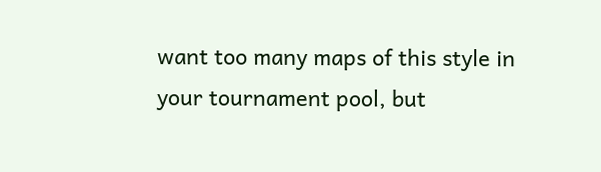want too many maps of this style in your tournament pool, but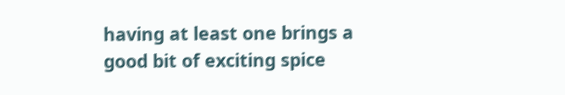having at least one brings a good bit of exciting spice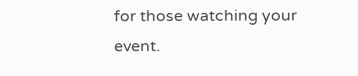for those watching your event.